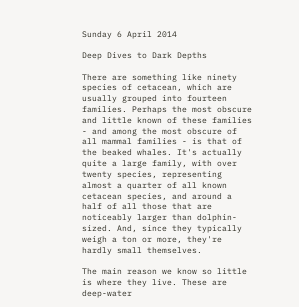Sunday 6 April 2014

Deep Dives to Dark Depths

There are something like ninety species of cetacean, which are usually grouped into fourteen families. Perhaps the most obscure and little known of these families - and among the most obscure of all mammal families - is that of the beaked whales. It's actually quite a large family, with over twenty species, representing almost a quarter of all known cetacean species, and around a half of all those that are noticeably larger than dolphin-sized. And, since they typically weigh a ton or more, they're hardly small themselves.

The main reason we know so little is where they live. These are deep-water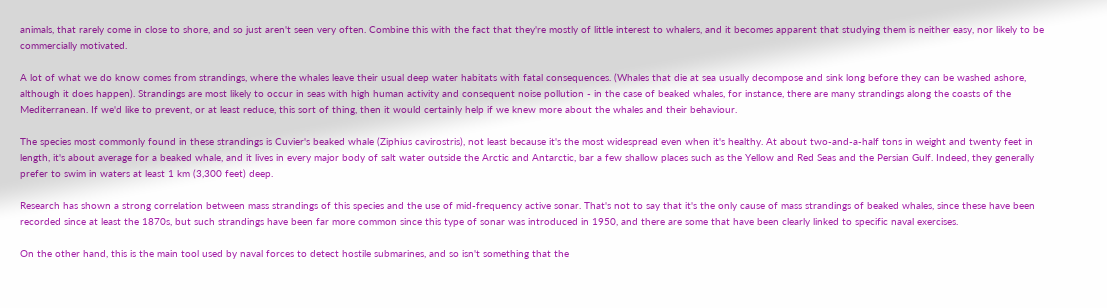animals, that rarely come in close to shore, and so just aren't seen very often. Combine this with the fact that they're mostly of little interest to whalers, and it becomes apparent that studying them is neither easy, nor likely to be commercially motivated.

A lot of what we do know comes from strandings, where the whales leave their usual deep water habitats with fatal consequences. (Whales that die at sea usually decompose and sink long before they can be washed ashore, although it does happen). Strandings are most likely to occur in seas with high human activity and consequent noise pollution - in the case of beaked whales, for instance, there are many strandings along the coasts of the Mediterranean. If we'd like to prevent, or at least reduce, this sort of thing, then it would certainly help if we knew more about the whales and their behaviour.

The species most commonly found in these strandings is Cuvier's beaked whale (Ziphius cavirostris), not least because it's the most widespread even when it's healthy. At about two-and-a-half tons in weight and twenty feet in length, it's about average for a beaked whale, and it lives in every major body of salt water outside the Arctic and Antarctic, bar a few shallow places such as the Yellow and Red Seas and the Persian Gulf. Indeed, they generally prefer to swim in waters at least 1 km (3,300 feet) deep.

Research has shown a strong correlation between mass strandings of this species and the use of mid-frequency active sonar. That's not to say that it's the only cause of mass strandings of beaked whales, since these have been recorded since at least the 1870s, but such strandings have been far more common since this type of sonar was introduced in 1950, and there are some that have been clearly linked to specific naval exercises.

On the other hand, this is the main tool used by naval forces to detect hostile submarines, and so isn't something that the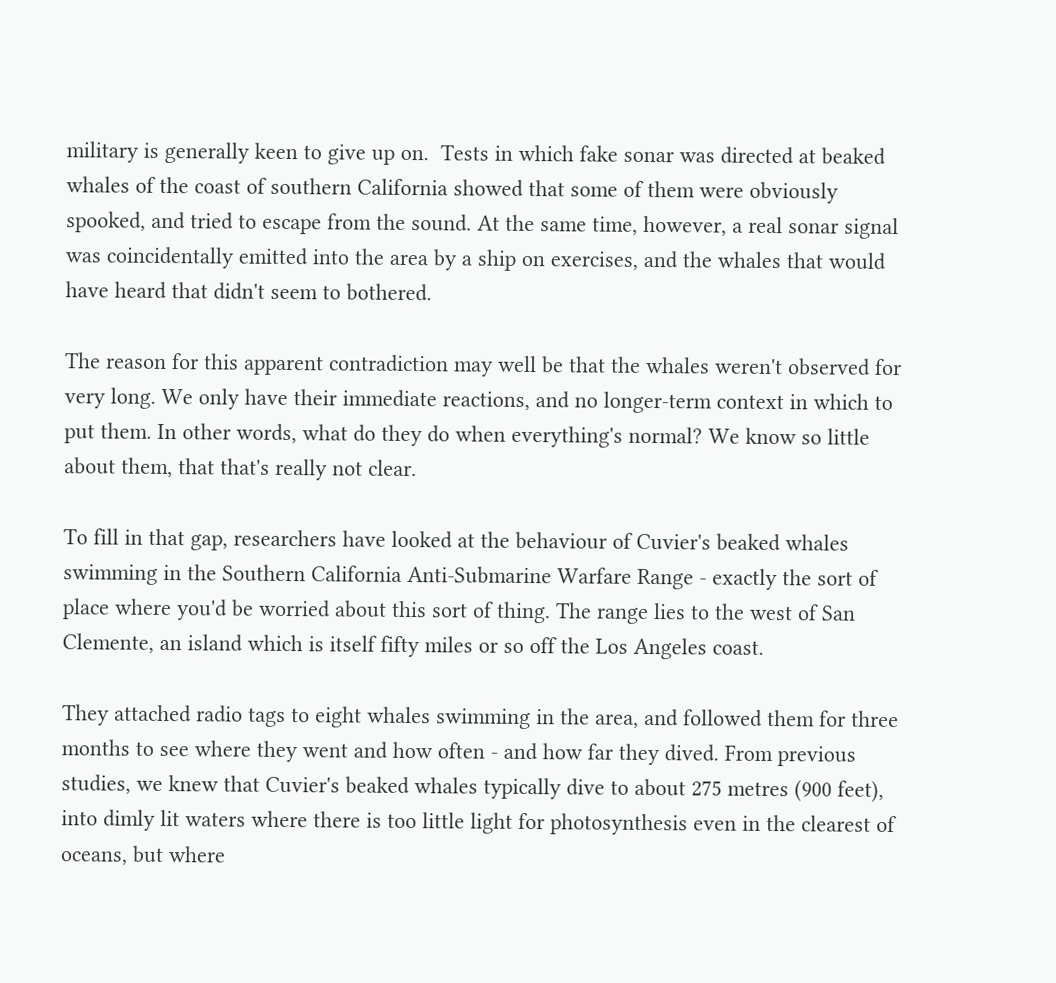military is generally keen to give up on.  Tests in which fake sonar was directed at beaked whales of the coast of southern California showed that some of them were obviously spooked, and tried to escape from the sound. At the same time, however, a real sonar signal was coincidentally emitted into the area by a ship on exercises, and the whales that would have heard that didn't seem to bothered.

The reason for this apparent contradiction may well be that the whales weren't observed for very long. We only have their immediate reactions, and no longer-term context in which to put them. In other words, what do they do when everything's normal? We know so little about them, that that's really not clear.

To fill in that gap, researchers have looked at the behaviour of Cuvier's beaked whales swimming in the Southern California Anti-Submarine Warfare Range - exactly the sort of place where you'd be worried about this sort of thing. The range lies to the west of San Clemente, an island which is itself fifty miles or so off the Los Angeles coast.

They attached radio tags to eight whales swimming in the area, and followed them for three months to see where they went and how often - and how far they dived. From previous studies, we knew that Cuvier's beaked whales typically dive to about 275 metres (900 feet), into dimly lit waters where there is too little light for photosynthesis even in the clearest of oceans, but where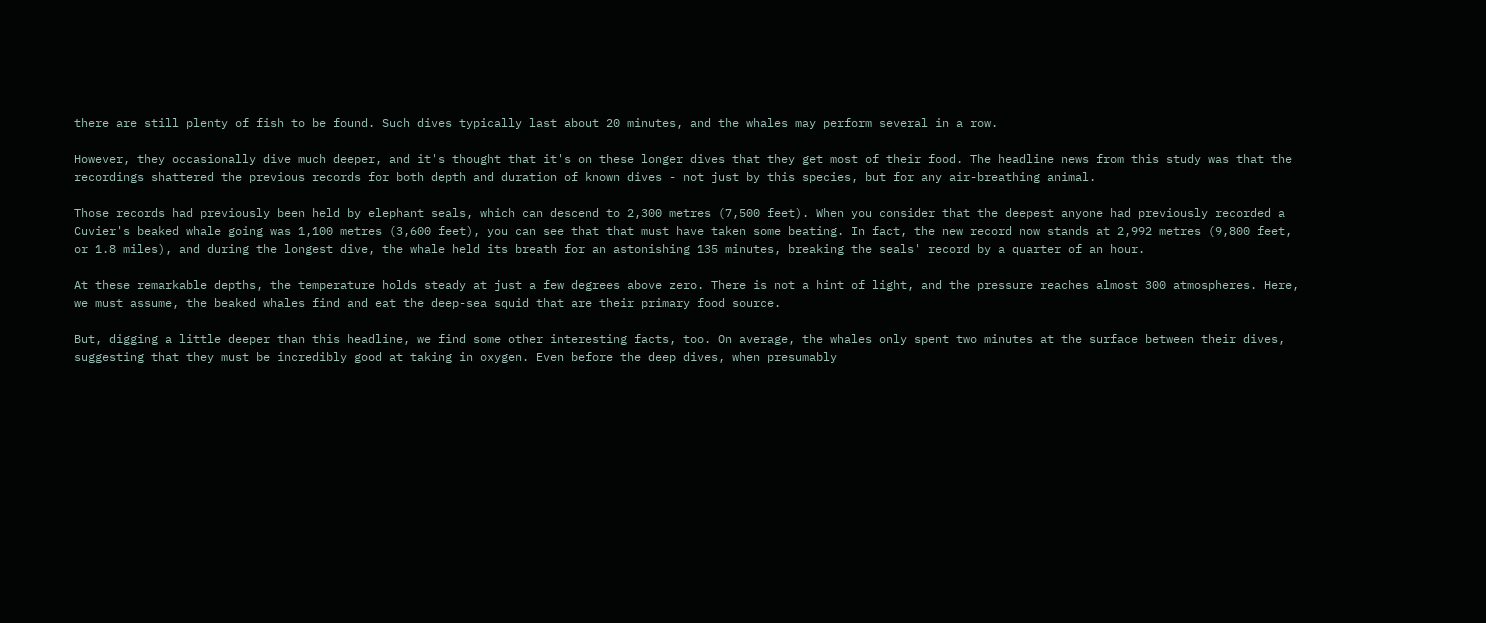there are still plenty of fish to be found. Such dives typically last about 20 minutes, and the whales may perform several in a row.

However, they occasionally dive much deeper, and it's thought that it's on these longer dives that they get most of their food. The headline news from this study was that the recordings shattered the previous records for both depth and duration of known dives - not just by this species, but for any air-breathing animal.

Those records had previously been held by elephant seals, which can descend to 2,300 metres (7,500 feet). When you consider that the deepest anyone had previously recorded a Cuvier's beaked whale going was 1,100 metres (3,600 feet), you can see that that must have taken some beating. In fact, the new record now stands at 2,992 metres (9,800 feet, or 1.8 miles), and during the longest dive, the whale held its breath for an astonishing 135 minutes, breaking the seals' record by a quarter of an hour.

At these remarkable depths, the temperature holds steady at just a few degrees above zero. There is not a hint of light, and the pressure reaches almost 300 atmospheres. Here, we must assume, the beaked whales find and eat the deep-sea squid that are their primary food source.

But, digging a little deeper than this headline, we find some other interesting facts, too. On average, the whales only spent two minutes at the surface between their dives, suggesting that they must be incredibly good at taking in oxygen. Even before the deep dives, when presumably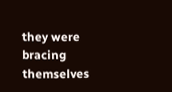they were bracing themselves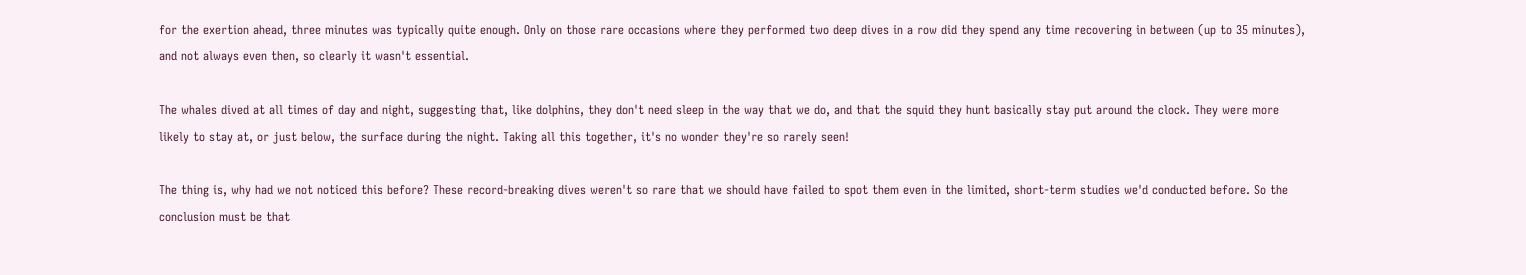for the exertion ahead, three minutes was typically quite enough. Only on those rare occasions where they performed two deep dives in a row did they spend any time recovering in between (up to 35 minutes), and not always even then, so clearly it wasn't essential.

The whales dived at all times of day and night, suggesting that, like dolphins, they don't need sleep in the way that we do, and that the squid they hunt basically stay put around the clock. They were more likely to stay at, or just below, the surface during the night. Taking all this together, it's no wonder they're so rarely seen!

The thing is, why had we not noticed this before? These record-breaking dives weren't so rare that we should have failed to spot them even in the limited, short-term studies we'd conducted before. So the conclusion must be that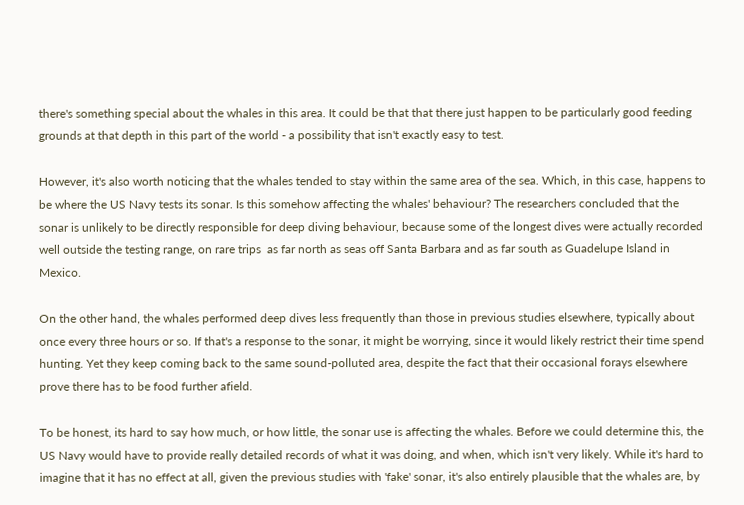there's something special about the whales in this area. It could be that that there just happen to be particularly good feeding grounds at that depth in this part of the world - a possibility that isn't exactly easy to test.

However, it's also worth noticing that the whales tended to stay within the same area of the sea. Which, in this case, happens to be where the US Navy tests its sonar. Is this somehow affecting the whales' behaviour? The researchers concluded that the sonar is unlikely to be directly responsible for deep diving behaviour, because some of the longest dives were actually recorded well outside the testing range, on rare trips  as far north as seas off Santa Barbara and as far south as Guadelupe Island in Mexico.

On the other hand, the whales performed deep dives less frequently than those in previous studies elsewhere, typically about once every three hours or so. If that's a response to the sonar, it might be worrying, since it would likely restrict their time spend hunting. Yet they keep coming back to the same sound-polluted area, despite the fact that their occasional forays elsewhere prove there has to be food further afield.

To be honest, its hard to say how much, or how little, the sonar use is affecting the whales. Before we could determine this, the US Navy would have to provide really detailed records of what it was doing, and when, which isn't very likely. While it's hard to imagine that it has no effect at all, given the previous studies with 'fake' sonar, it's also entirely plausible that the whales are, by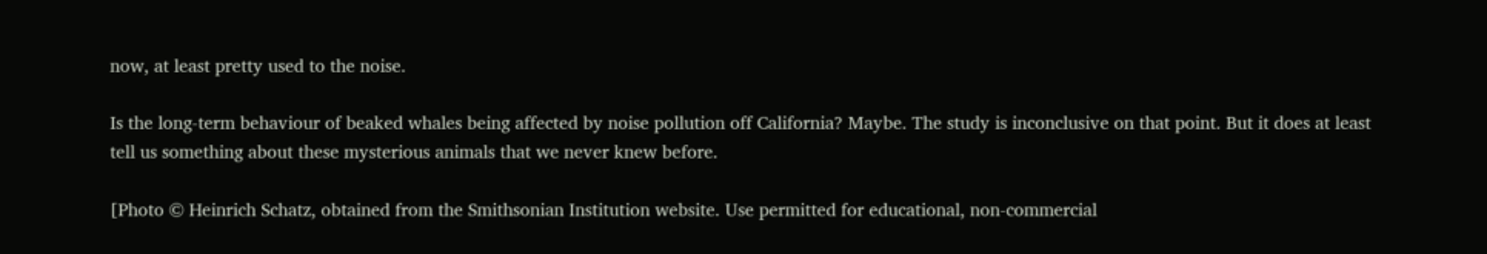now, at least pretty used to the noise.

Is the long-term behaviour of beaked whales being affected by noise pollution off California? Maybe. The study is inconclusive on that point. But it does at least tell us something about these mysterious animals that we never knew before.

[Photo © Heinrich Schatz, obtained from the Smithsonian Institution website. Use permitted for educational, non-commercial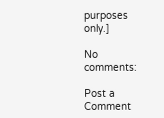purposes only.]

No comments:

Post a Comment